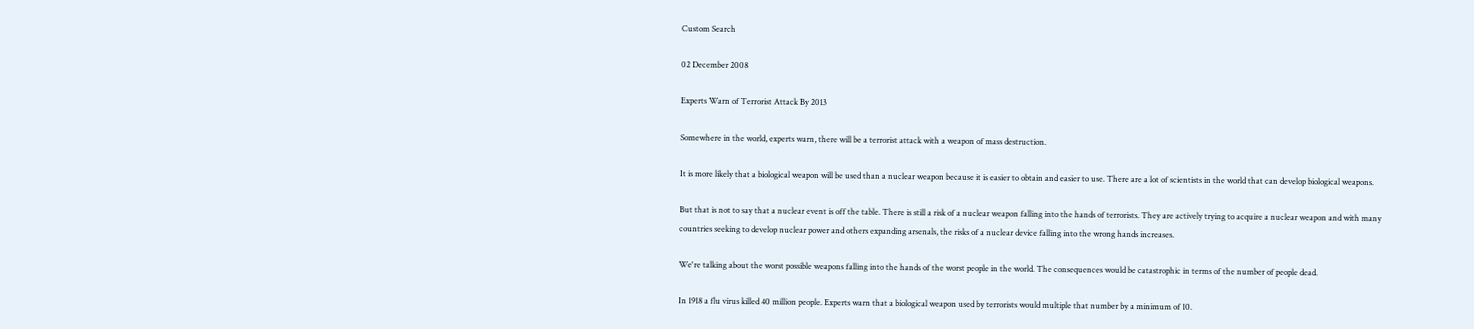Custom Search

02 December 2008

Experts Warn of Terrorist Attack By 2013

Somewhere in the world, experts warn, there will be a terrorist attack with a weapon of mass destruction.

It is more likely that a biological weapon will be used than a nuclear weapon because it is easier to obtain and easier to use. There are a lot of scientists in the world that can develop biological weapons.

But that is not to say that a nuclear event is off the table. There is still a risk of a nuclear weapon falling into the hands of terrorists. They are actively trying to acquire a nuclear weapon and with many countries seeking to develop nuclear power and others expanding arsenals, the risks of a nuclear device falling into the wrong hands increases.

We're talking about the worst possible weapons falling into the hands of the worst people in the world. The consequences would be catastrophic in terms of the number of people dead.

In 1918 a flu virus killed 40 million people. Experts warn that a biological weapon used by terrorists would multiple that number by a minimum of 10.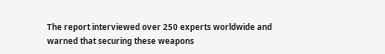The report interviewed over 250 experts worldwide and warned that securing these weapons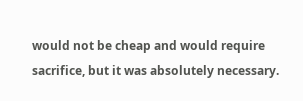would not be cheap and would require sacrifice, but it was absolutely necessary.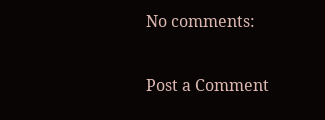No comments:

Post a Comment